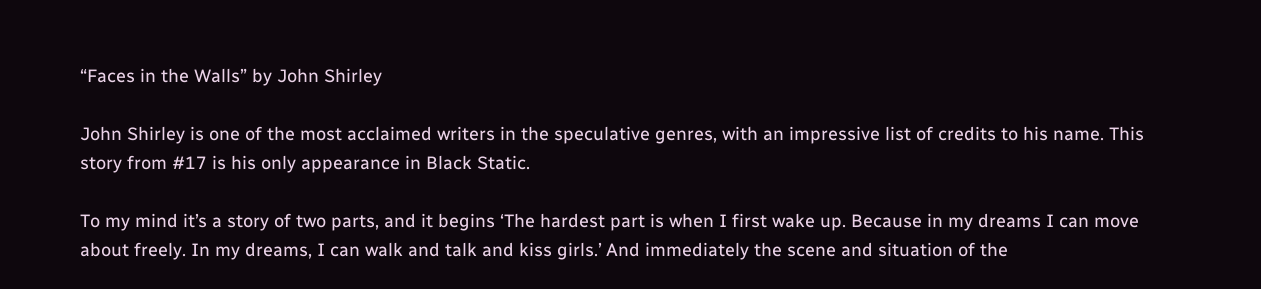“Faces in the Walls” by John Shirley

John Shirley is one of the most acclaimed writers in the speculative genres, with an impressive list of credits to his name. This story from #17 is his only appearance in Black Static.

To my mind it’s a story of two parts, and it begins ‘The hardest part is when I first wake up. Because in my dreams I can move about freely. In my dreams, I can walk and talk and kiss girls.’ And immediately the scene and situation of the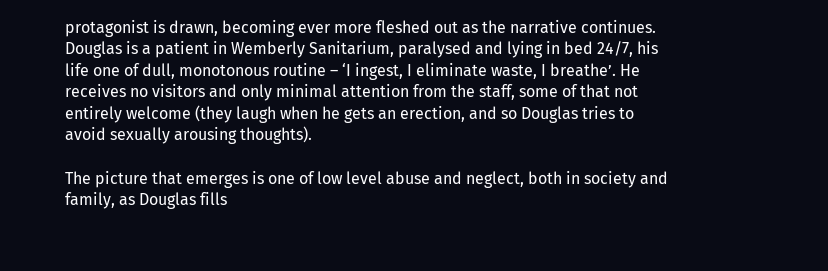protagonist is drawn, becoming ever more fleshed out as the narrative continues. Douglas is a patient in Wemberly Sanitarium, paralysed and lying in bed 24/7, his life one of dull, monotonous routine – ‘I ingest, I eliminate waste, I breathe’. He receives no visitors and only minimal attention from the staff, some of that not entirely welcome (they laugh when he gets an erection, and so Douglas tries to avoid sexually arousing thoughts).

The picture that emerges is one of low level abuse and neglect, both in society and family, as Douglas fills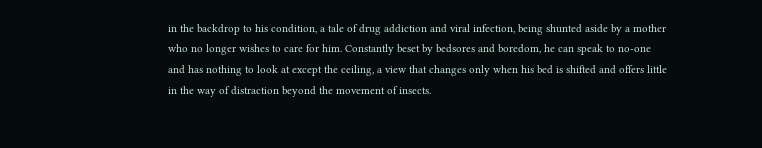in the backdrop to his condition, a tale of drug addiction and viral infection, being shunted aside by a mother who no longer wishes to care for him. Constantly beset by bedsores and boredom, he can speak to no-one and has nothing to look at except the ceiling, a view that changes only when his bed is shifted and offers little in the way of distraction beyond the movement of insects.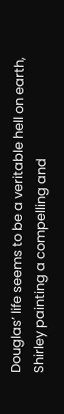Douglas’ life seems to be a veritable hell on earth, Shirley painting a compelling and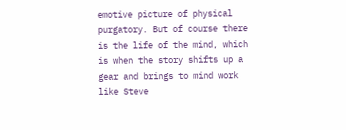emotive picture of physical purgatory. But of course there is the life of the mind, which is when the story shifts up a gear and brings to mind work like Steve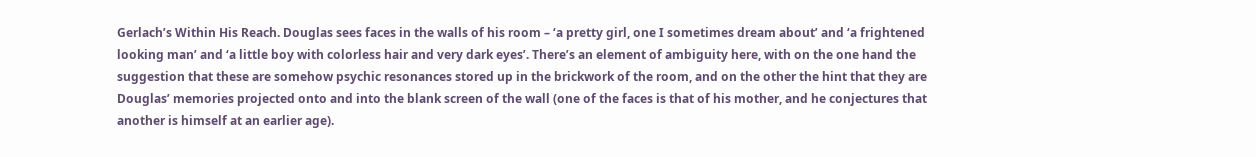Gerlach’s Within His Reach. Douglas sees faces in the walls of his room – ‘a pretty girl, one I sometimes dream about’ and ‘a frightened looking man’ and ‘a little boy with colorless hair and very dark eyes’. There’s an element of ambiguity here, with on the one hand the suggestion that these are somehow psychic resonances stored up in the brickwork of the room, and on the other the hint that they are Douglas’ memories projected onto and into the blank screen of the wall (one of the faces is that of his mother, and he conjectures that another is himself at an earlier age).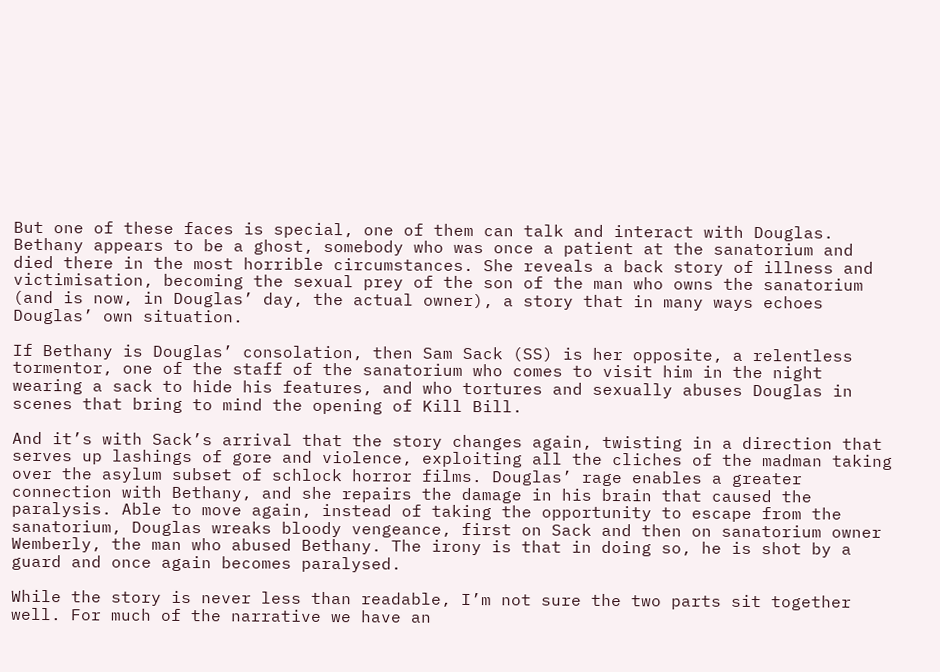But one of these faces is special, one of them can talk and interact with Douglas. Bethany appears to be a ghost, somebody who was once a patient at the sanatorium and died there in the most horrible circumstances. She reveals a back story of illness and victimisation, becoming the sexual prey of the son of the man who owns the sanatorium (and is now, in Douglas’ day, the actual owner), a story that in many ways echoes Douglas’ own situation.

If Bethany is Douglas’ consolation, then Sam Sack (SS) is her opposite, a relentless tormentor, one of the staff of the sanatorium who comes to visit him in the night wearing a sack to hide his features, and who tortures and sexually abuses Douglas in scenes that bring to mind the opening of Kill Bill.

And it’s with Sack’s arrival that the story changes again, twisting in a direction that serves up lashings of gore and violence, exploiting all the cliches of the madman taking over the asylum subset of schlock horror films. Douglas’ rage enables a greater connection with Bethany, and she repairs the damage in his brain that caused the paralysis. Able to move again, instead of taking the opportunity to escape from the sanatorium, Douglas wreaks bloody vengeance, first on Sack and then on sanatorium owner Wemberly, the man who abused Bethany. The irony is that in doing so, he is shot by a guard and once again becomes paralysed.

While the story is never less than readable, I’m not sure the two parts sit together well. For much of the narrative we have an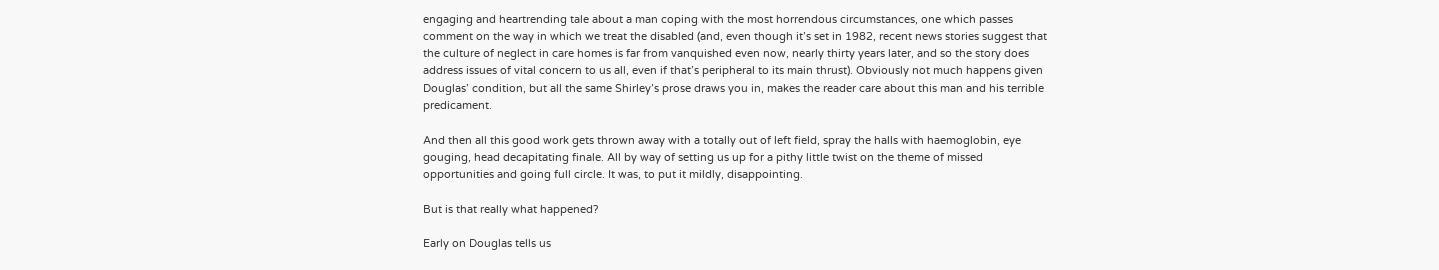engaging and heartrending tale about a man coping with the most horrendous circumstances, one which passes comment on the way in which we treat the disabled (and, even though it’s set in 1982, recent news stories suggest that the culture of neglect in care homes is far from vanquished even now, nearly thirty years later, and so the story does address issues of vital concern to us all, even if that’s peripheral to its main thrust). Obviously not much happens given Douglas’ condition, but all the same Shirley’s prose draws you in, makes the reader care about this man and his terrible predicament.

And then all this good work gets thrown away with a totally out of left field, spray the halls with haemoglobin, eye gouging, head decapitating finale. All by way of setting us up for a pithy little twist on the theme of missed opportunities and going full circle. It was, to put it mildly, disappointing.

But is that really what happened?

Early on Douglas tells us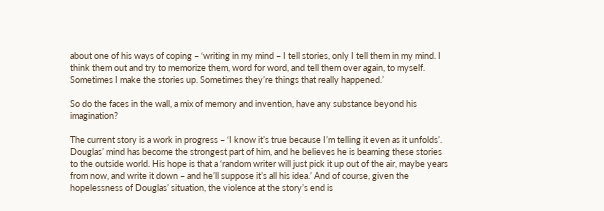about one of his ways of coping – ‘writing in my mind – I tell stories, only I tell them in my mind. I think them out and try to memorize them, word for word, and tell them over again, to myself. Sometimes I make the stories up. Sometimes they’re things that really happened.’

So do the faces in the wall, a mix of memory and invention, have any substance beyond his imagination?

The current story is a work in progress – ‘I know it’s true because I’m telling it even as it unfolds’. Douglas’ mind has become the strongest part of him, and he believes he is beaming these stories to the outside world. His hope is that a ‘random writer will just pick it up out of the air, maybe years from now, and write it down – and he’ll suppose it’s all his idea.’ And of course, given the hopelessness of Douglas’ situation, the violence at the story’s end is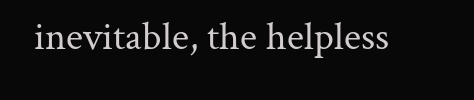inevitable, the helpless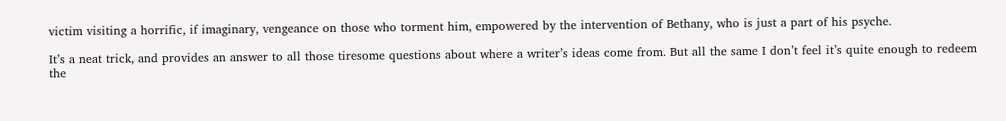victim visiting a horrific, if imaginary, vengeance on those who torment him, empowered by the intervention of Bethany, who is just a part of his psyche.

It’s a neat trick, and provides an answer to all those tiresome questions about where a writer’s ideas come from. But all the same I don’t feel it’s quite enough to redeem the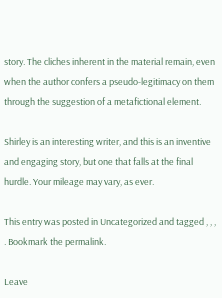story. The cliches inherent in the material remain, even when the author confers a pseudo-legitimacy on them through the suggestion of a metafictional element.

Shirley is an interesting writer, and this is an inventive and engaging story, but one that falls at the final hurdle. Your mileage may vary, as ever.

This entry was posted in Uncategorized and tagged , , , . Bookmark the permalink.

Leave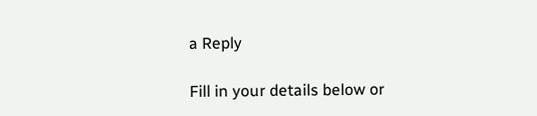a Reply

Fill in your details below or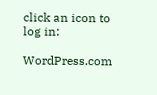click an icon to log in:

WordPress.com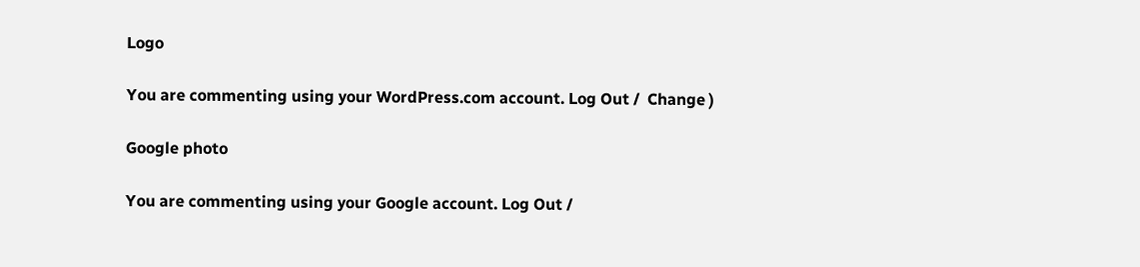Logo

You are commenting using your WordPress.com account. Log Out /  Change )

Google photo

You are commenting using your Google account. Log Out /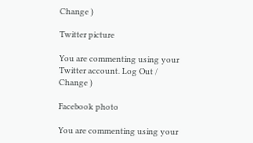Change )

Twitter picture

You are commenting using your Twitter account. Log Out /  Change )

Facebook photo

You are commenting using your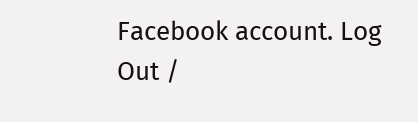Facebook account. Log Out /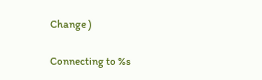Change )

Connecting to %s